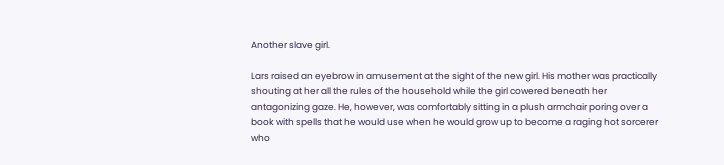Another slave girl.

Lars raised an eyebrow in amusement at the sight of the new girl. His mother was practically shouting at her all the rules of the household while the girl cowered beneath her antagonizing gaze. He, however, was comfortably sitting in a plush armchair poring over a book with spells that he would use when he would grow up to become a raging hot sorcerer who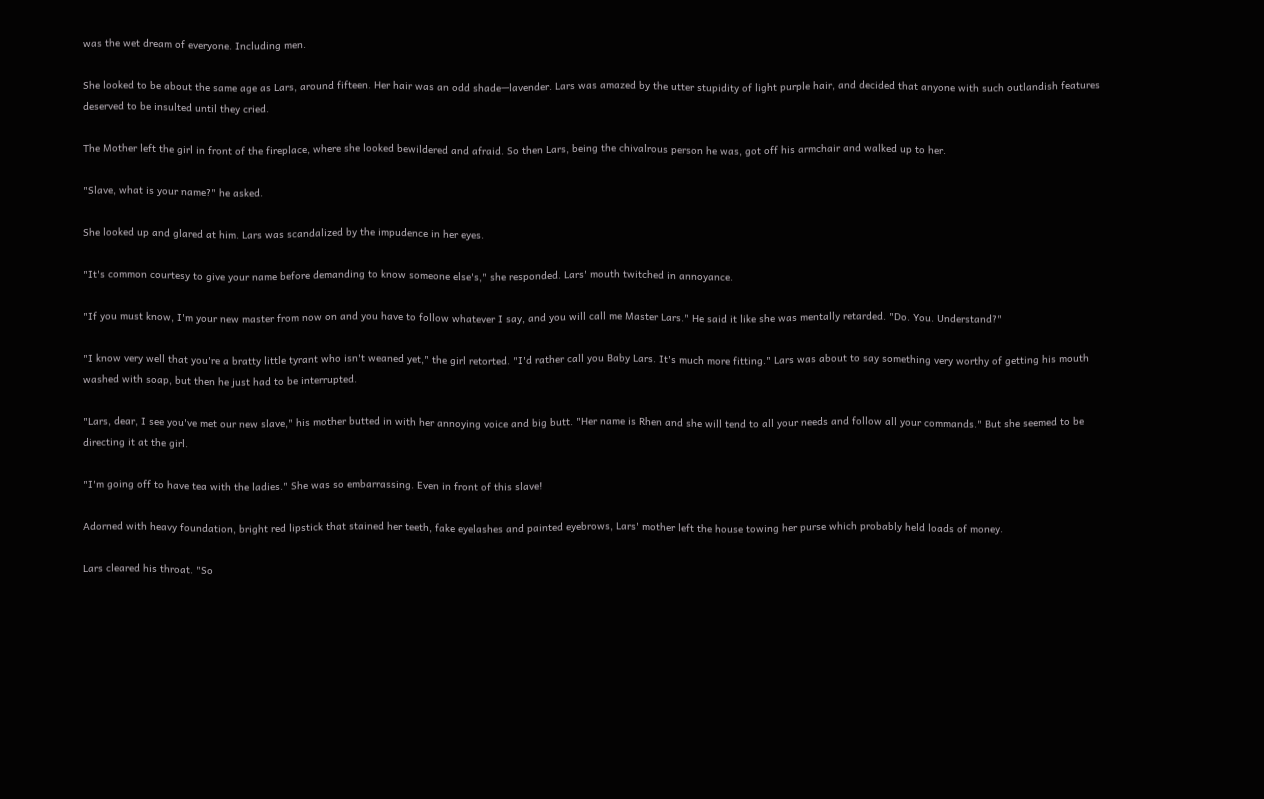was the wet dream of everyone. Including men.

She looked to be about the same age as Lars, around fifteen. Her hair was an odd shade—lavender. Lars was amazed by the utter stupidity of light purple hair, and decided that anyone with such outlandish features deserved to be insulted until they cried.

The Mother left the girl in front of the fireplace, where she looked bewildered and afraid. So then Lars, being the chivalrous person he was, got off his armchair and walked up to her.

"Slave, what is your name?" he asked.

She looked up and glared at him. Lars was scandalized by the impudence in her eyes.

"It's common courtesy to give your name before demanding to know someone else's," she responded. Lars' mouth twitched in annoyance.

"If you must know, I'm your new master from now on and you have to follow whatever I say, and you will call me Master Lars." He said it like she was mentally retarded. "Do. You. Understand?"

"I know very well that you're a bratty little tyrant who isn't weaned yet," the girl retorted. "I'd rather call you Baby Lars. It's much more fitting." Lars was about to say something very worthy of getting his mouth washed with soap, but then he just had to be interrupted.

"Lars, dear, I see you've met our new slave," his mother butted in with her annoying voice and big butt. "Her name is Rhen and she will tend to all your needs and follow all your commands." But she seemed to be directing it at the girl.

"I'm going off to have tea with the ladies." She was so embarrassing. Even in front of this slave!

Adorned with heavy foundation, bright red lipstick that stained her teeth, fake eyelashes and painted eyebrows, Lars' mother left the house towing her purse which probably held loads of money.

Lars cleared his throat. "So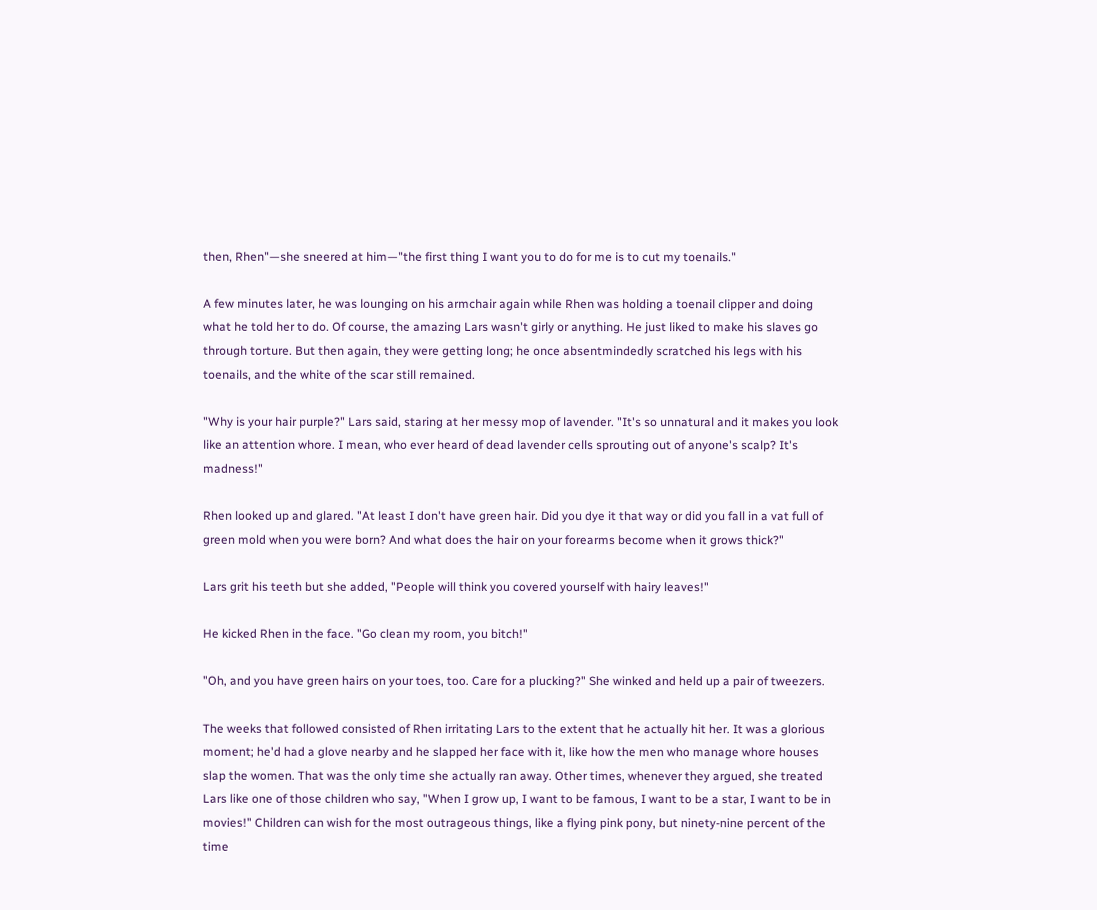then, Rhen"—she sneered at him—"the first thing I want you to do for me is to cut my toenails."

A few minutes later, he was lounging on his armchair again while Rhen was holding a toenail clipper and doing what he told her to do. Of course, the amazing Lars wasn't girly or anything. He just liked to make his slaves go through torture. But then again, they were getting long; he once absentmindedly scratched his legs with his toenails, and the white of the scar still remained.

"Why is your hair purple?" Lars said, staring at her messy mop of lavender. "It's so unnatural and it makes you look like an attention whore. I mean, who ever heard of dead lavender cells sprouting out of anyone's scalp? It's madness!"

Rhen looked up and glared. "At least I don't have green hair. Did you dye it that way or did you fall in a vat full of green mold when you were born? And what does the hair on your forearms become when it grows thick?"

Lars grit his teeth but she added, "People will think you covered yourself with hairy leaves!"

He kicked Rhen in the face. "Go clean my room, you bitch!"

"Oh, and you have green hairs on your toes, too. Care for a plucking?" She winked and held up a pair of tweezers.

The weeks that followed consisted of Rhen irritating Lars to the extent that he actually hit her. It was a glorious moment; he'd had a glove nearby and he slapped her face with it, like how the men who manage whore houses slap the women. That was the only time she actually ran away. Other times, whenever they argued, she treated Lars like one of those children who say, "When I grow up, I want to be famous, I want to be a star, I want to be in movies!" Children can wish for the most outrageous things, like a flying pink pony, but ninety-nine percent of the time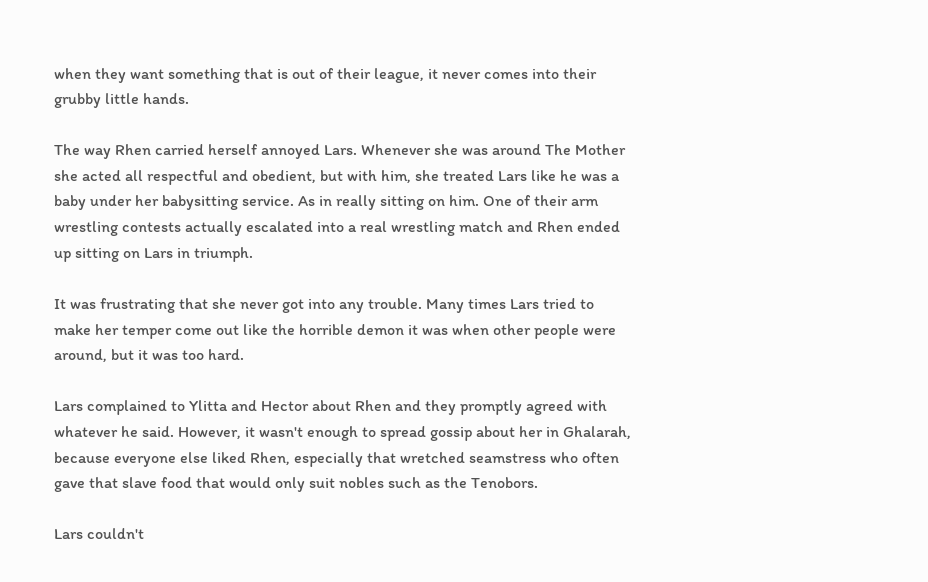when they want something that is out of their league, it never comes into their grubby little hands.

The way Rhen carried herself annoyed Lars. Whenever she was around The Mother she acted all respectful and obedient, but with him, she treated Lars like he was a baby under her babysitting service. As in really sitting on him. One of their arm wrestling contests actually escalated into a real wrestling match and Rhen ended up sitting on Lars in triumph.

It was frustrating that she never got into any trouble. Many times Lars tried to make her temper come out like the horrible demon it was when other people were around, but it was too hard.

Lars complained to Ylitta and Hector about Rhen and they promptly agreed with whatever he said. However, it wasn't enough to spread gossip about her in Ghalarah, because everyone else liked Rhen, especially that wretched seamstress who often gave that slave food that would only suit nobles such as the Tenobors.

Lars couldn't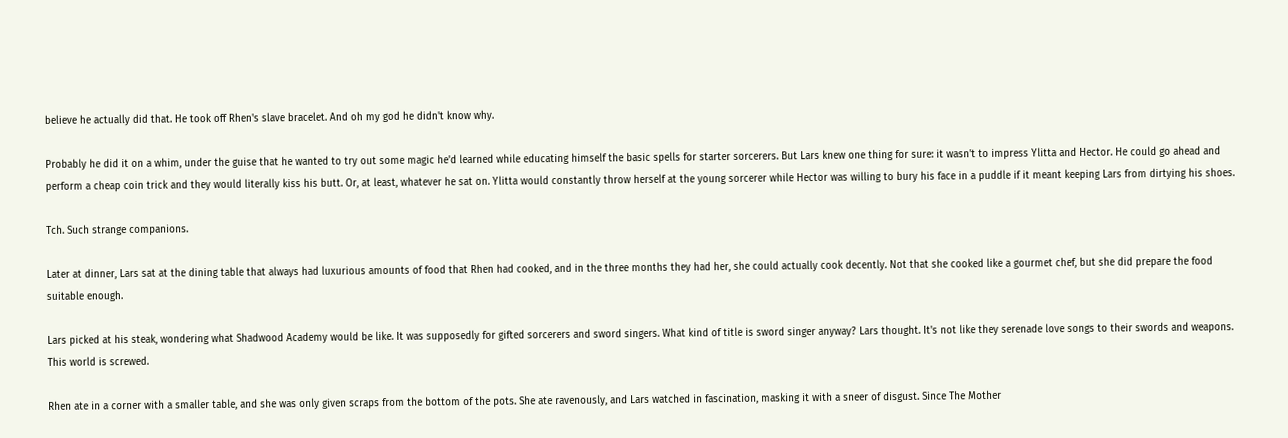believe he actually did that. He took off Rhen's slave bracelet. And oh my god he didn't know why.

Probably he did it on a whim, under the guise that he wanted to try out some magic he'd learned while educating himself the basic spells for starter sorcerers. But Lars knew one thing for sure: it wasn't to impress Ylitta and Hector. He could go ahead and perform a cheap coin trick and they would literally kiss his butt. Or, at least, whatever he sat on. Ylitta would constantly throw herself at the young sorcerer while Hector was willing to bury his face in a puddle if it meant keeping Lars from dirtying his shoes.

Tch. Such strange companions.

Later at dinner, Lars sat at the dining table that always had luxurious amounts of food that Rhen had cooked, and in the three months they had her, she could actually cook decently. Not that she cooked like a gourmet chef, but she did prepare the food suitable enough.

Lars picked at his steak, wondering what Shadwood Academy would be like. It was supposedly for gifted sorcerers and sword singers. What kind of title is sword singer anyway? Lars thought. It's not like they serenade love songs to their swords and weapons. This world is screwed.

Rhen ate in a corner with a smaller table, and she was only given scraps from the bottom of the pots. She ate ravenously, and Lars watched in fascination, masking it with a sneer of disgust. Since The Mother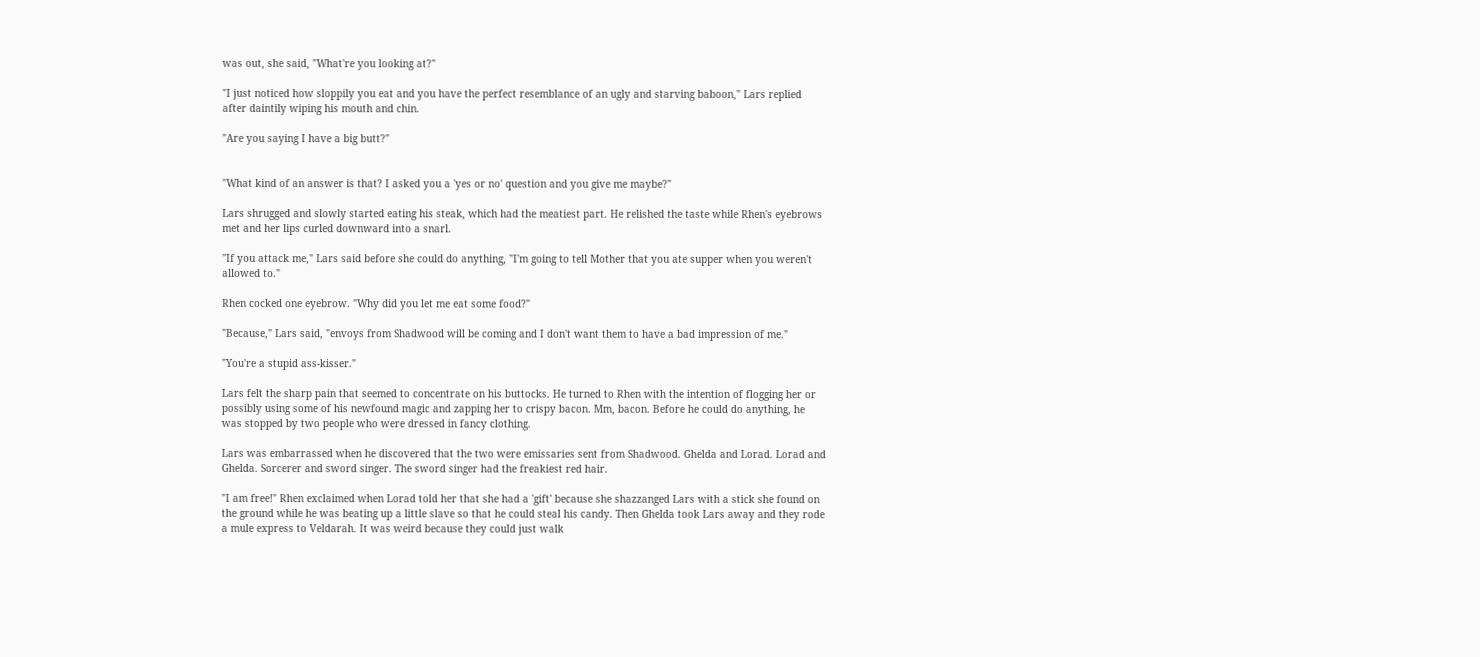was out, she said, "What're you looking at?"

"I just noticed how sloppily you eat and you have the perfect resemblance of an ugly and starving baboon," Lars replied after daintily wiping his mouth and chin.

"Are you saying I have a big butt?"


"What kind of an answer is that? I asked you a 'yes or no' question and you give me maybe?"

Lars shrugged and slowly started eating his steak, which had the meatiest part. He relished the taste while Rhen's eyebrows met and her lips curled downward into a snarl.

"If you attack me," Lars said before she could do anything, "I'm going to tell Mother that you ate supper when you weren't allowed to."

Rhen cocked one eyebrow. "Why did you let me eat some food?"

"Because," Lars said, "envoys from Shadwood will be coming and I don't want them to have a bad impression of me."

"You're a stupid ass-kisser."

Lars felt the sharp pain that seemed to concentrate on his buttocks. He turned to Rhen with the intention of flogging her or possibly using some of his newfound magic and zapping her to crispy bacon. Mm, bacon. Before he could do anything, he was stopped by two people who were dressed in fancy clothing.

Lars was embarrassed when he discovered that the two were emissaries sent from Shadwood. Ghelda and Lorad. Lorad and Ghelda. Sorcerer and sword singer. The sword singer had the freakiest red hair.

"I am free!" Rhen exclaimed when Lorad told her that she had a 'gift' because she shazzanged Lars with a stick she found on the ground while he was beating up a little slave so that he could steal his candy. Then Ghelda took Lars away and they rode a mule express to Veldarah. It was weird because they could just walk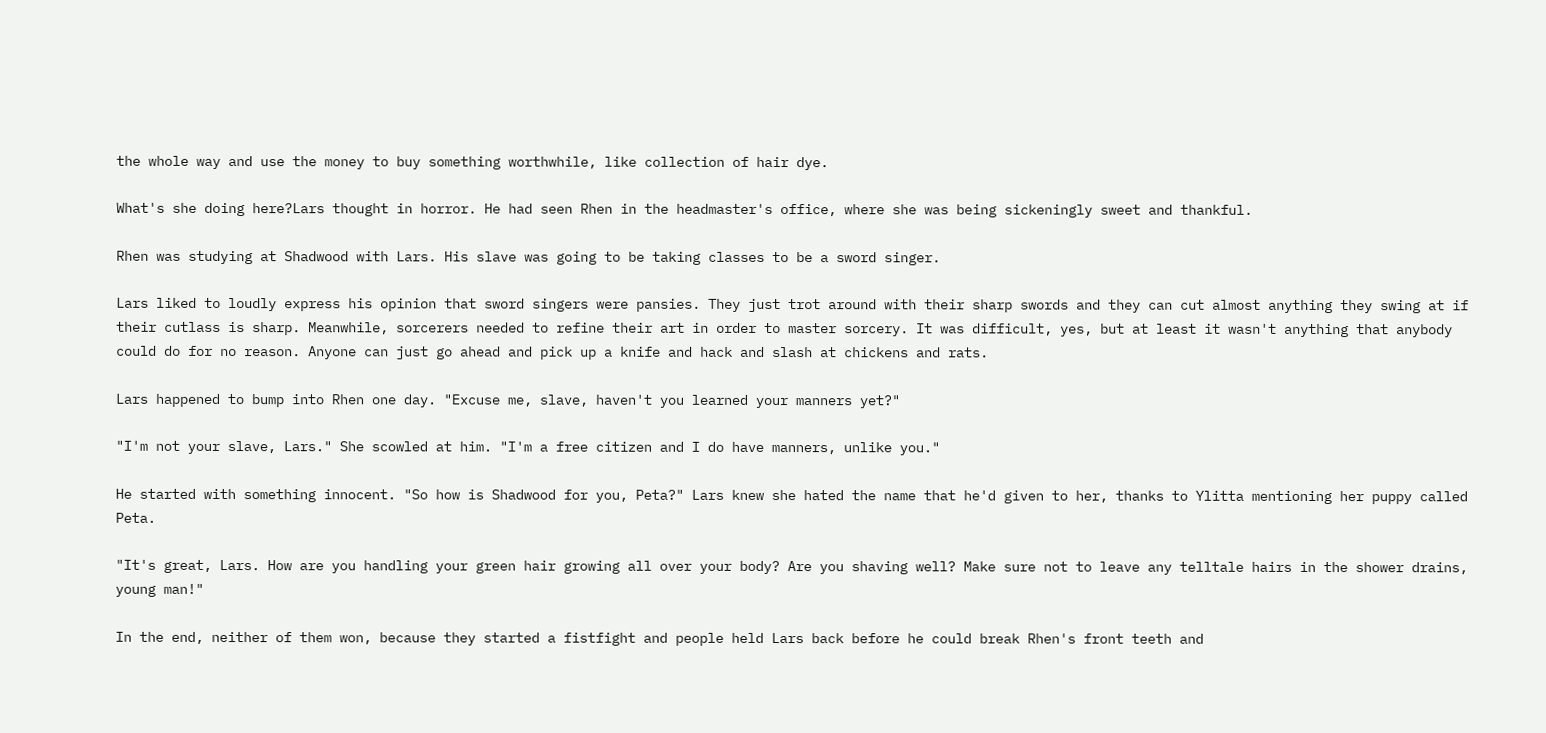the whole way and use the money to buy something worthwhile, like collection of hair dye.

What's she doing here?Lars thought in horror. He had seen Rhen in the headmaster's office, where she was being sickeningly sweet and thankful.

Rhen was studying at Shadwood with Lars. His slave was going to be taking classes to be a sword singer.

Lars liked to loudly express his opinion that sword singers were pansies. They just trot around with their sharp swords and they can cut almost anything they swing at if their cutlass is sharp. Meanwhile, sorcerers needed to refine their art in order to master sorcery. It was difficult, yes, but at least it wasn't anything that anybody could do for no reason. Anyone can just go ahead and pick up a knife and hack and slash at chickens and rats.

Lars happened to bump into Rhen one day. "Excuse me, slave, haven't you learned your manners yet?"

"I'm not your slave, Lars." She scowled at him. "I'm a free citizen and I do have manners, unlike you."

He started with something innocent. "So how is Shadwood for you, Peta?" Lars knew she hated the name that he'd given to her, thanks to Ylitta mentioning her puppy called Peta.

"It's great, Lars. How are you handling your green hair growing all over your body? Are you shaving well? Make sure not to leave any telltale hairs in the shower drains, young man!"

In the end, neither of them won, because they started a fistfight and people held Lars back before he could break Rhen's front teeth and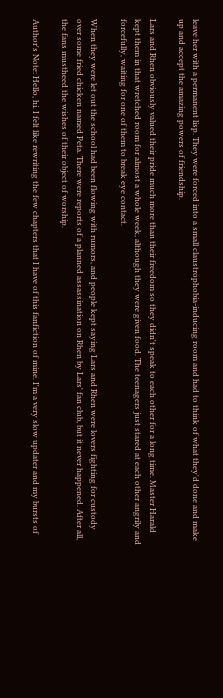leave her with a permanent lisp. They were forced into a small claustrophobia-inducing room and had to think of what they'd done and make up and accept the amazing powers of friendship.

Lars and Rhen obviously valued their pride much more than their freedom so they didn't speak to each other for a long time. Master Harald kept them in that wretched room for almost a whole week, although they were given food. The teenagers just stared at each other angrily and forcefully, waiting for one of them to break eye contact.

When they were let out the school had been flowing with rumors, and people kept saying Lars and Rhen were lovers fighting for custody over some fried chicken named Peta. There were reports of a planned assassination on Rhen by Lars' fan club, but it never happened. After all, the fans mustheed the wishes of their object of worship.

Author's Note: Hello, hi. I felt like rewriting the few chapters that I have of this fanfiction of mine. I'm a very slow updater and my bursts of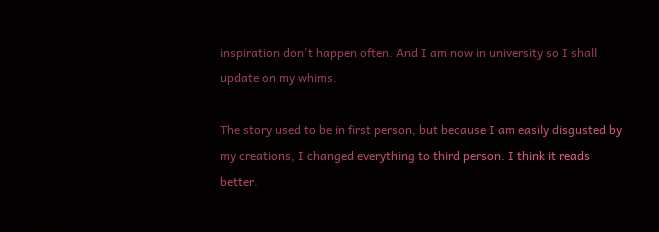inspiration don't happen often. And I am now in university so I shall update on my whims.

The story used to be in first person, but because I am easily disgusted by my creations, I changed everything to third person. I think it reads better.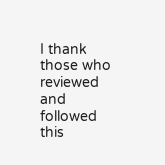I thank those who reviewed and followed this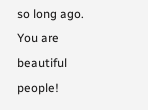so long ago. You are beautiful people!